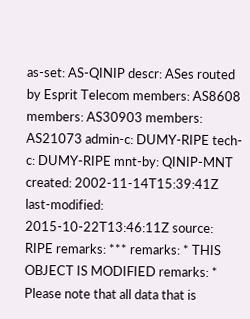as-set: AS-QINIP descr: ASes routed by Esprit Telecom members: AS8608 members: AS30903 members: AS21073 admin-c: DUMY-RIPE tech-c: DUMY-RIPE mnt-by: QINIP-MNT created: 2002-11-14T15:39:41Z last-modified: 2015-10-22T13:46:11Z source: RIPE remarks: *** remarks: * THIS OBJECT IS MODIFIED remarks: * Please note that all data that is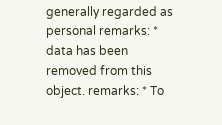generally regarded as personal remarks: * data has been removed from this object. remarks: * To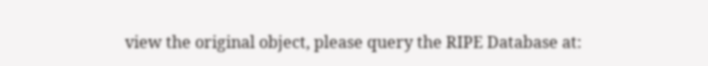view the original object, please query the RIPE Database at: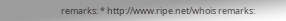remarks: * http://www.ripe.net/whois remarks: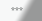***